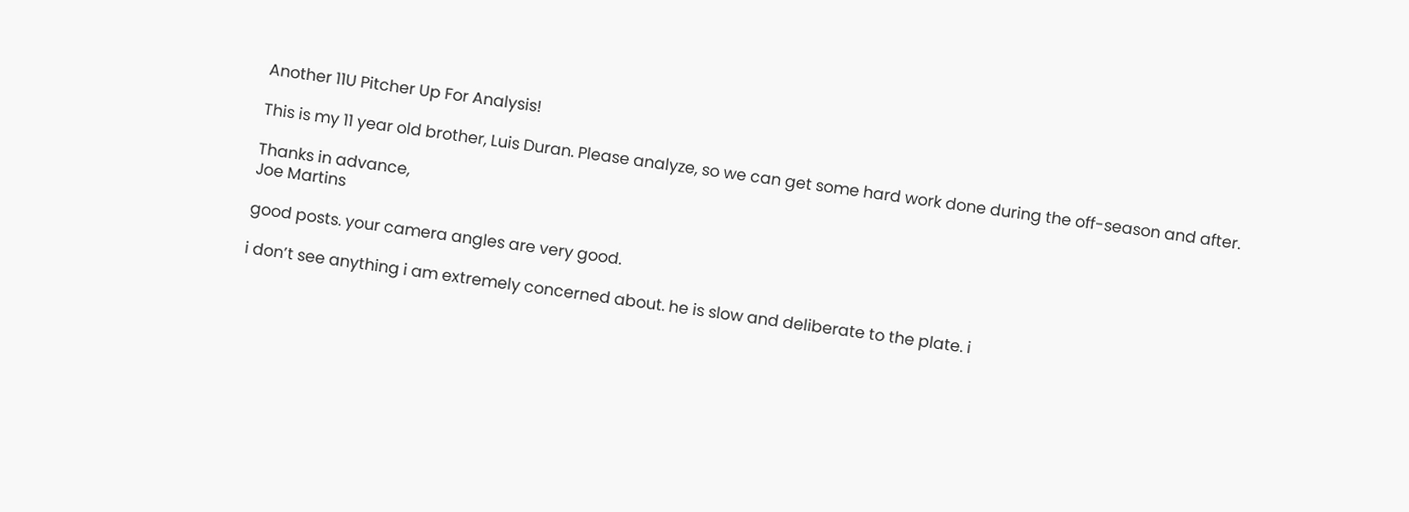Another 11U Pitcher Up For Analysis!

This is my 11 year old brother, Luis Duran. Please analyze, so we can get some hard work done during the off-season and after.

Thanks in advance,
Joe Martins

good posts. your camera angles are very good.

i don’t see anything i am extremely concerned about. he is slow and deliberate to the plate. i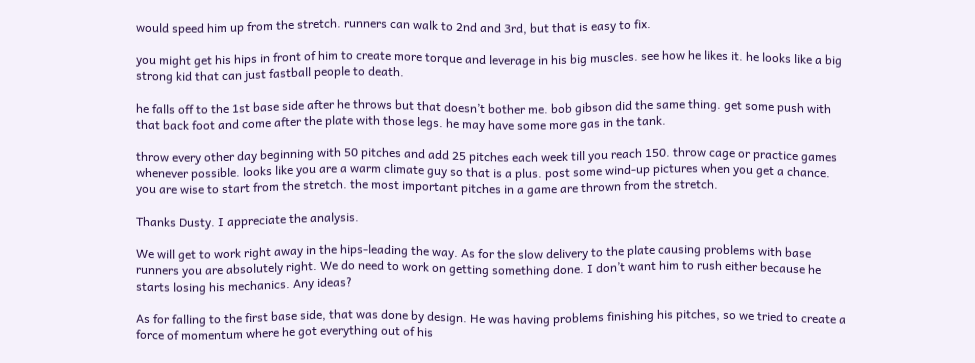would speed him up from the stretch. runners can walk to 2nd and 3rd, but that is easy to fix.

you might get his hips in front of him to create more torque and leverage in his big muscles. see how he likes it. he looks like a big strong kid that can just fastball people to death.

he falls off to the 1st base side after he throws but that doesn’t bother me. bob gibson did the same thing. get some push with that back foot and come after the plate with those legs. he may have some more gas in the tank.

throw every other day beginning with 50 pitches and add 25 pitches each week till you reach 150. throw cage or practice games whenever possible. looks like you are a warm climate guy so that is a plus. post some wind-up pictures when you get a chance. you are wise to start from the stretch. the most important pitches in a game are thrown from the stretch.

Thanks Dusty. I appreciate the analysis.

We will get to work right away in the hips-leading the way. As for the slow delivery to the plate causing problems with base runners you are absolutely right. We do need to work on getting something done. I don’t want him to rush either because he starts losing his mechanics. Any ideas?

As for falling to the first base side, that was done by design. He was having problems finishing his pitches, so we tried to create a force of momentum where he got everything out of his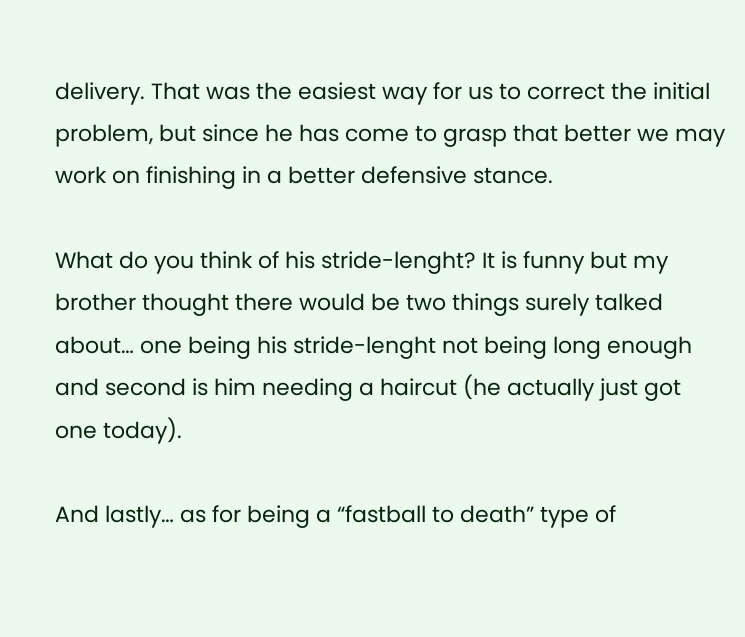delivery. That was the easiest way for us to correct the initial problem, but since he has come to grasp that better we may work on finishing in a better defensive stance.

What do you think of his stride-lenght? It is funny but my brother thought there would be two things surely talked about… one being his stride-lenght not being long enough and second is him needing a haircut (he actually just got one today).

And lastly… as for being a “fastball to death” type of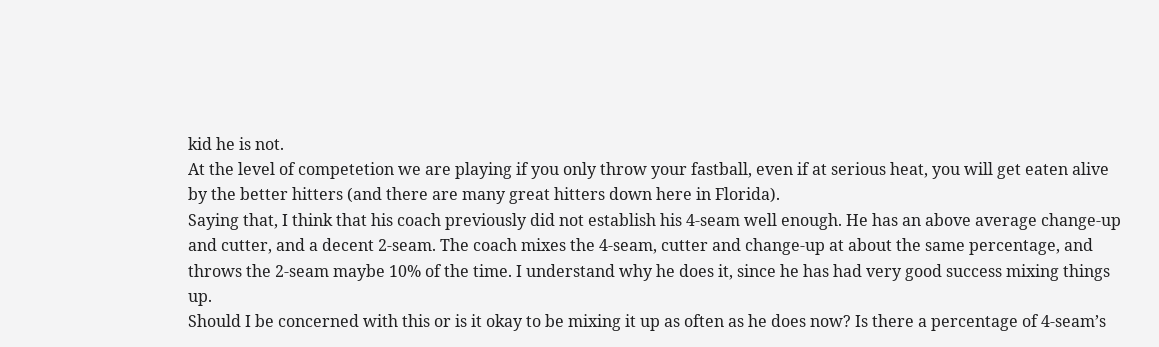kid he is not.
At the level of competetion we are playing if you only throw your fastball, even if at serious heat, you will get eaten alive by the better hitters (and there are many great hitters down here in Florida).
Saying that, I think that his coach previously did not establish his 4-seam well enough. He has an above average change-up and cutter, and a decent 2-seam. The coach mixes the 4-seam, cutter and change-up at about the same percentage, and throws the 2-seam maybe 10% of the time. I understand why he does it, since he has had very good success mixing things up.
Should I be concerned with this or is it okay to be mixing it up as often as he does now? Is there a percentage of 4-seam’s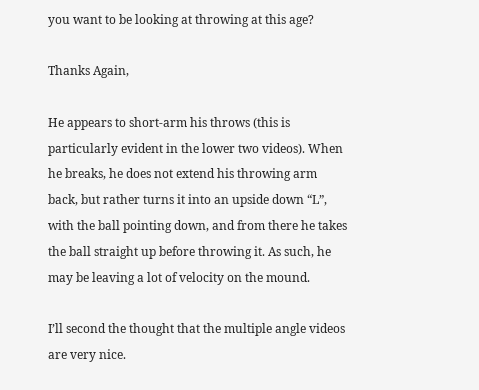you want to be looking at throwing at this age?

Thanks Again,

He appears to short-arm his throws (this is particularly evident in the lower two videos). When he breaks, he does not extend his throwing arm back, but rather turns it into an upside down “L”, with the ball pointing down, and from there he takes the ball straight up before throwing it. As such, he may be leaving a lot of velocity on the mound.

I’ll second the thought that the multiple angle videos are very nice.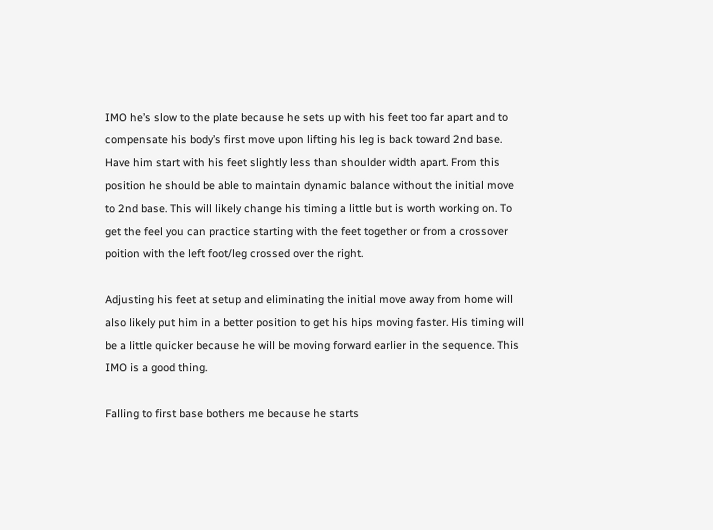IMO he’s slow to the plate because he sets up with his feet too far apart and to compensate his body’s first move upon lifting his leg is back toward 2nd base. Have him start with his feet slightly less than shoulder width apart. From this position he should be able to maintain dynamic balance without the initial move to 2nd base. This will likely change his timing a little but is worth working on. To get the feel you can practice starting with the feet together or from a crossover poition with the left foot/leg crossed over the right.

Adjusting his feet at setup and eliminating the initial move away from home will also likely put him in a better position to get his hips moving faster. His timing will be a little quicker because he will be moving forward earlier in the sequence. This IMO is a good thing.

Falling to first base bothers me because he starts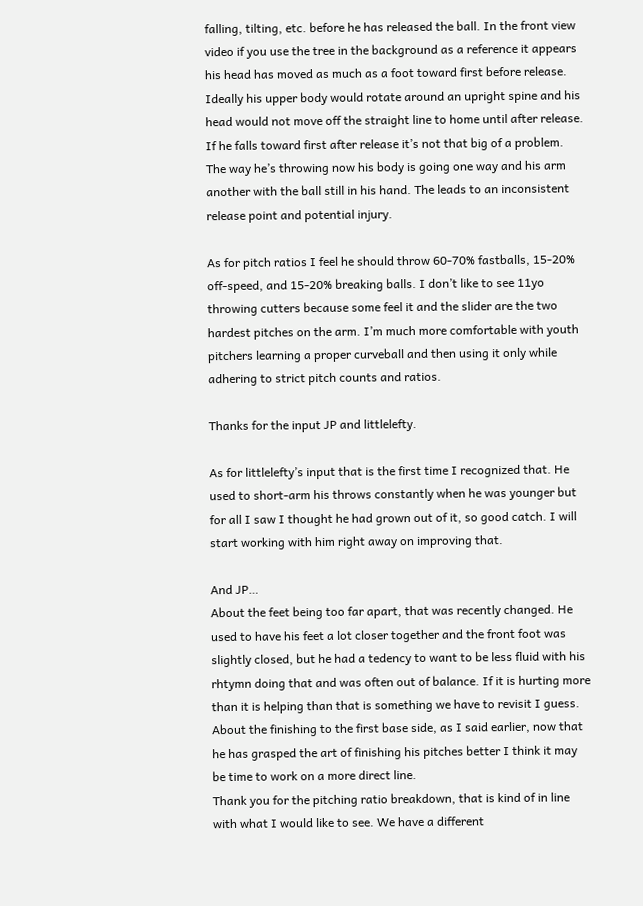falling, tilting, etc. before he has released the ball. In the front view video if you use the tree in the background as a reference it appears his head has moved as much as a foot toward first before release. Ideally his upper body would rotate around an upright spine and his head would not move off the straight line to home until after release. If he falls toward first after release it’s not that big of a problem. The way he’s throwing now his body is going one way and his arm another with the ball still in his hand. The leads to an inconsistent release point and potential injury.

As for pitch ratios I feel he should throw 60-70% fastballs, 15-20% off-speed, and 15-20% breaking balls. I don’t like to see 11yo throwing cutters because some feel it and the slider are the two hardest pitches on the arm. I’m much more comfortable with youth pitchers learning a proper curveball and then using it only while adhering to strict pitch counts and ratios.

Thanks for the input JP and littlelefty.

As for littlelefty’s input that is the first time I recognized that. He used to short-arm his throws constantly when he was younger but for all I saw I thought he had grown out of it, so good catch. I will start working with him right away on improving that.

And JP…
About the feet being too far apart, that was recently changed. He used to have his feet a lot closer together and the front foot was slightly closed, but he had a tedency to want to be less fluid with his rhtymn doing that and was often out of balance. If it is hurting more than it is helping than that is something we have to revisit I guess.
About the finishing to the first base side, as I said earlier, now that he has grasped the art of finishing his pitches better I think it may be time to work on a more direct line.
Thank you for the pitching ratio breakdown, that is kind of in line with what I would like to see. We have a different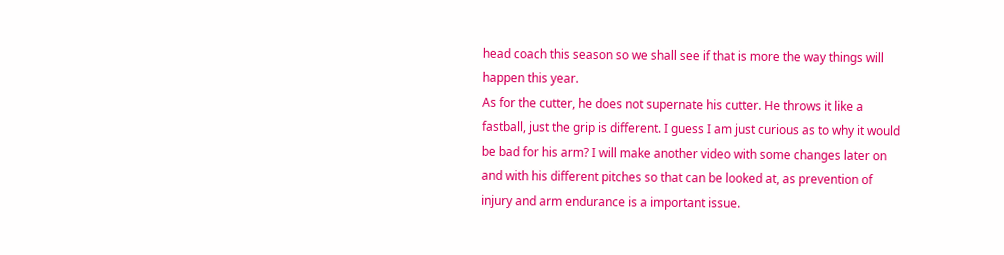head coach this season so we shall see if that is more the way things will happen this year.
As for the cutter, he does not supernate his cutter. He throws it like a fastball, just the grip is different. I guess I am just curious as to why it would be bad for his arm? I will make another video with some changes later on and with his different pitches so that can be looked at, as prevention of injury and arm endurance is a important issue.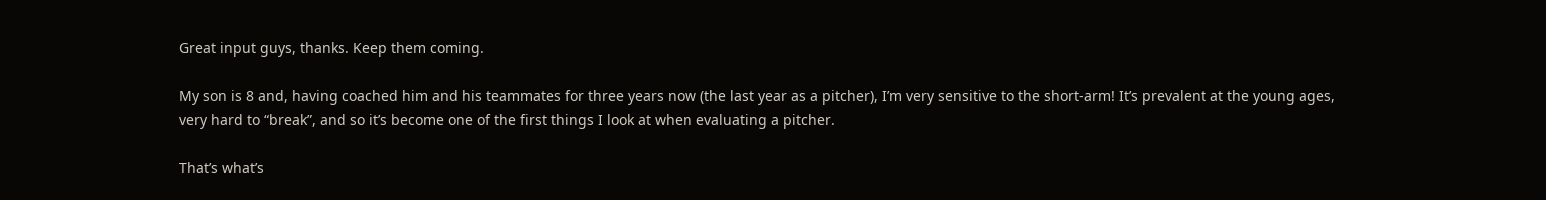Great input guys, thanks. Keep them coming.

My son is 8 and, having coached him and his teammates for three years now (the last year as a pitcher), I’m very sensitive to the short-arm! It’s prevalent at the young ages, very hard to “break”, and so it’s become one of the first things I look at when evaluating a pitcher.

That’s what’s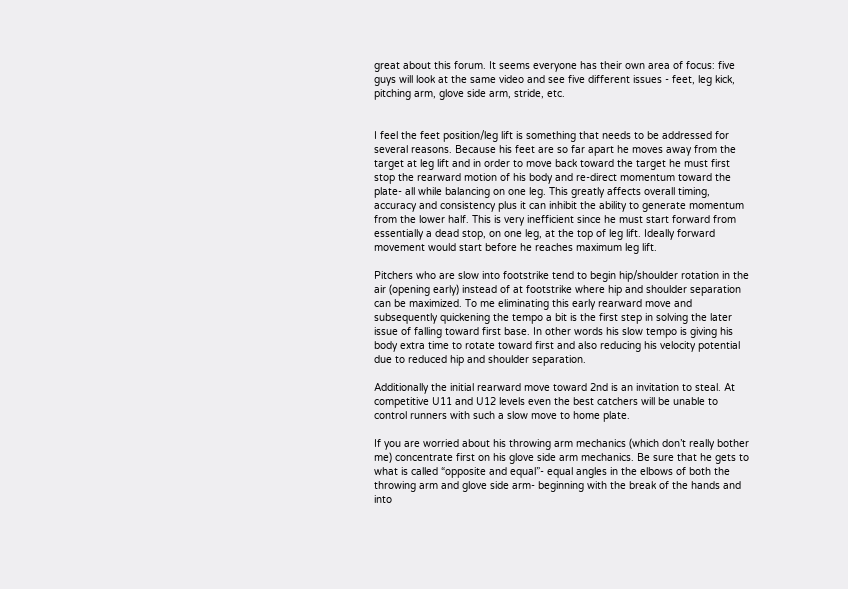great about this forum. It seems everyone has their own area of focus: five guys will look at the same video and see five different issues - feet, leg kick, pitching arm, glove side arm, stride, etc.


I feel the feet position/leg lift is something that needs to be addressed for several reasons. Because his feet are so far apart he moves away from the target at leg lift and in order to move back toward the target he must first stop the rearward motion of his body and re-direct momentum toward the plate- all while balancing on one leg. This greatly affects overall timing, accuracy and consistency plus it can inhibit the ability to generate momentum from the lower half. This is very inefficient since he must start forward from essentially a dead stop, on one leg, at the top of leg lift. Ideally forward movement would start before he reaches maximum leg lift.

Pitchers who are slow into footstrike tend to begin hip/shoulder rotation in the air (opening early) instead of at footstrike where hip and shoulder separation can be maximized. To me eliminating this early rearward move and subsequently quickening the tempo a bit is the first step in solving the later issue of falling toward first base. In other words his slow tempo is giving his body extra time to rotate toward first and also reducing his velocity potential due to reduced hip and shoulder separation.

Additionally the initial rearward move toward 2nd is an invitation to steal. At competitive U11 and U12 levels even the best catchers will be unable to control runners with such a slow move to home plate.

If you are worried about his throwing arm mechanics (which don’t really bother me) concentrate first on his glove side arm mechanics. Be sure that he gets to what is called “opposite and equal”- equal angles in the elbows of both the throwing arm and glove side arm- beginning with the break of the hands and into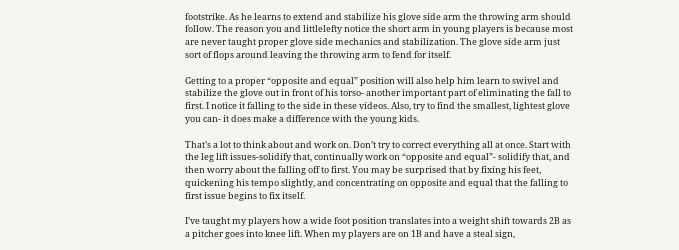footstrike. As he learns to extend and stabilize his glove side arm the throwing arm should follow. The reason you and littlelefty notice the short arm in young players is because most are never taught proper glove side mechanics and stabilization. The glove side arm just sort of flops around leaving the throwing arm to fend for itself.

Getting to a proper “opposite and equal” position will also help him learn to swivel and stabilize the glove out in front of his torso- another important part of eliminating the fall to first. I notice it falling to the side in these videos. Also, try to find the smallest, lightest glove you can- it does make a difference with the young kids.

That’s a lot to think about and work on. Don’t try to correct everything all at once. Start with the leg lift issues-solidify that, continually work on “opposite and equal”- solidify that, and then worry about the falling off to first. You may be surprised that by fixing his feet, quickening his tempo slightly, and concentrating on opposite and equal that the falling to first issue begins to fix itself.

I’ve taught my players how a wide foot position translates into a weight shift towards 2B as a pitcher goes into knee lift. When my players are on 1B and have a steal sign,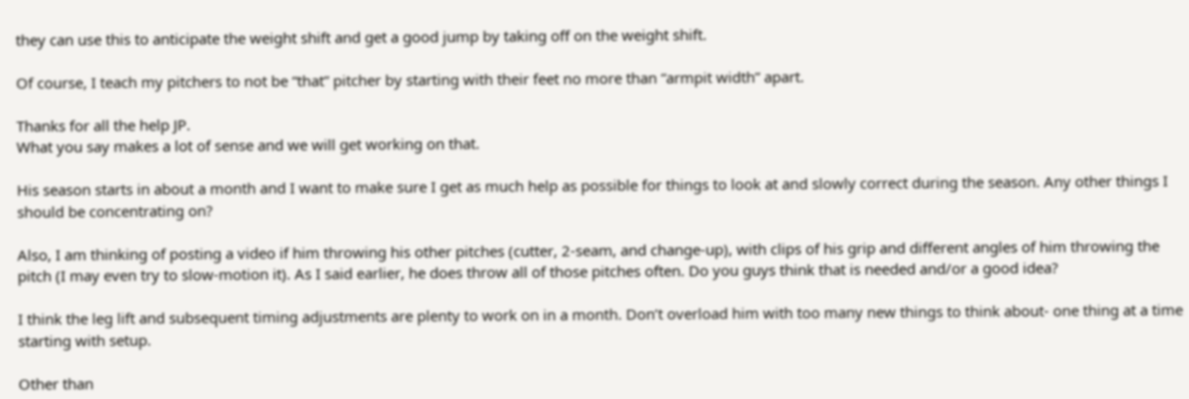they can use this to anticipate the weight shift and get a good jump by taking off on the weight shift.

Of course, I teach my pitchers to not be “that” pitcher by starting with their feet no more than “armpit width” apart.

Thanks for all the help JP.
What you say makes a lot of sense and we will get working on that.

His season starts in about a month and I want to make sure I get as much help as possible for things to look at and slowly correct during the season. Any other things I should be concentrating on?

Also, I am thinking of posting a video if him throwing his other pitches (cutter, 2-seam, and change-up), with clips of his grip and different angles of him throwing the pitch (I may even try to slow-motion it). As I said earlier, he does throw all of those pitches often. Do you guys think that is needed and/or a good idea?

I think the leg lift and subsequent timing adjustments are plenty to work on in a month. Don’t overload him with too many new things to think about- one thing at a time starting with setup.

Other than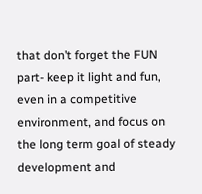that don’t forget the FUN part- keep it light and fun, even in a competitive environment, and focus on the long term goal of steady development and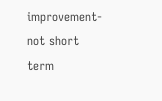improvement- not short term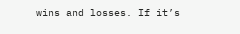wins and losses. If it’s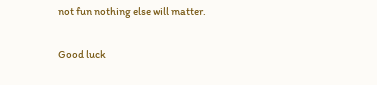not fun nothing else will matter.

Good luck